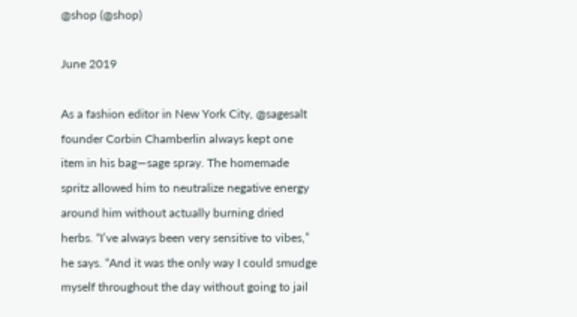@shop (@shop)

June 2019

As a fashion editor in New York City, @sagesalt founder Corbin Chamberlin always kept one item in his bag—sage spray. The homemade spritz allowed him to neutralize negative energy around him without actually burning dried herbs. “I’ve always been very sensitive to vibes,” he says. “And it was the only way I could smudge myself throughout the day without going to jail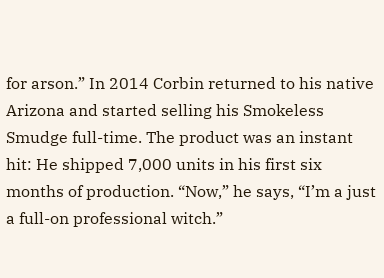for arson.” In 2014 Corbin returned to his native Arizona and started selling his Smokeless Smudge full-time. The product was an instant hit: He shipped 7,000 units in his first six months of production. “Now,” he says, “I’m a just a full-on professional witch.”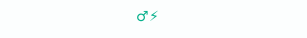♂⚡